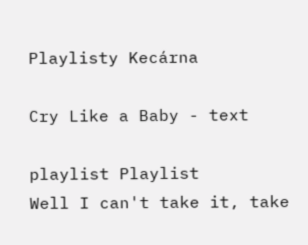Playlisty Kecárna

Cry Like a Baby - text

playlist Playlist
Well I can't take it, take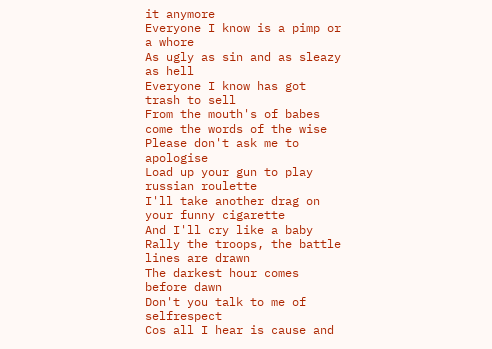it anymore
Everyone I know is a pimp or a whore
As ugly as sin and as sleazy as hell
Everyone I know has got trash to sell
From the mouth's of babes come the words of the wise
Please don't ask me to apologise
Load up your gun to play russian roulette
I'll take another drag on your funny cigarette
And I'll cry like a baby
Rally the troops, the battle lines are drawn
The darkest hour comes before dawn
Don't you talk to me of selfrespect
Cos all I hear is cause and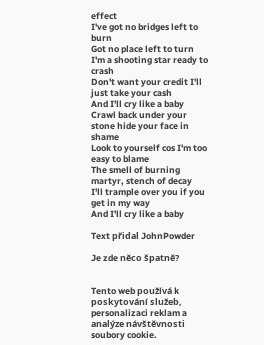effect
I've got no bridges left to burn
Got no place left to turn
I'm a shooting star ready to crash
Don't want your credit I'll just take your cash
And I'll cry like a baby
Crawl back under your stone hide your face in shame
Look to yourself cos I'm too easy to blame
The smell of burning martyr, stench of decay
I'll trample over you if you get in my way
And I'll cry like a baby

Text přidal JohnPowder

Je zde něco špatně?


Tento web používá k poskytování služeb, personalizaci reklam a analýze návštěvnosti soubory cookie.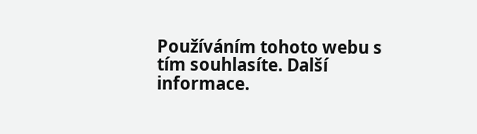Používáním tohoto webu s tím souhlasíte. Další informace.